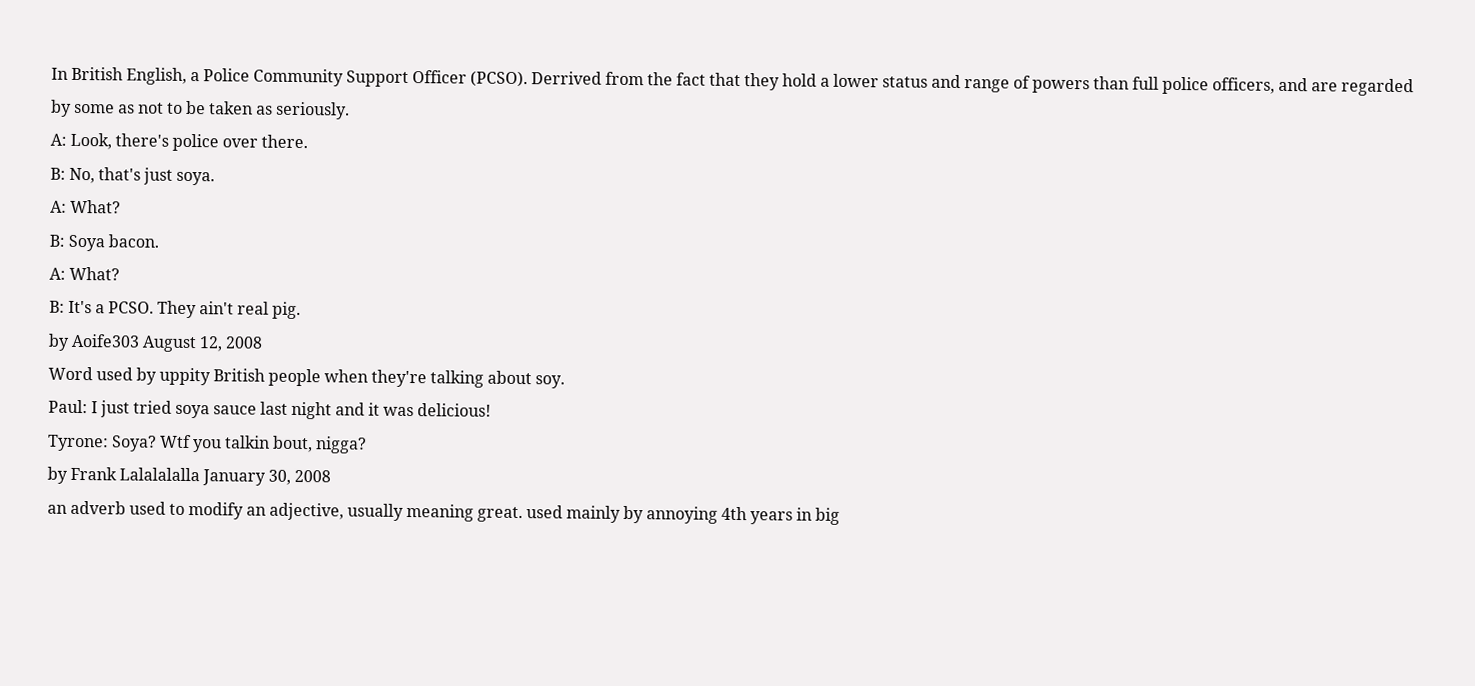In British English, a Police Community Support Officer (PCSO). Derrived from the fact that they hold a lower status and range of powers than full police officers, and are regarded by some as not to be taken as seriously.
A: Look, there's police over there.
B: No, that's just soya.
A: What?
B: Soya bacon.
A: What?
B: It's a PCSO. They ain't real pig.
by Aoife303 August 12, 2008
Word used by uppity British people when they're talking about soy.
Paul: I just tried soya sauce last night and it was delicious!
Tyrone: Soya? Wtf you talkin bout, nigga?
by Frank Lalalalalla January 30, 2008
an adverb used to modify an adjective, usually meaning great. used mainly by annoying 4th years in big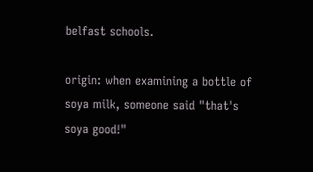belfast schools.

origin: when examining a bottle of soya milk, someone said "that's soya good!"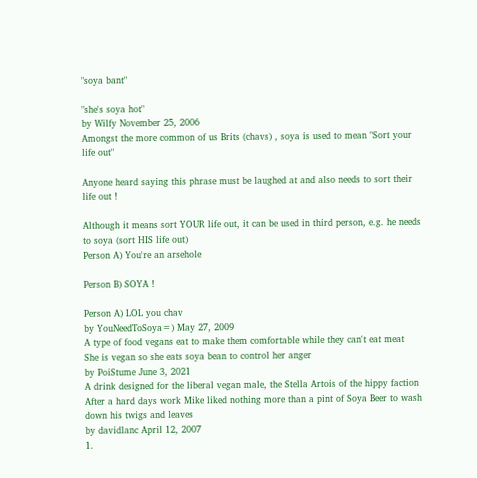"soya bant"

"she's soya hot"
by Wilfy November 25, 2006
Amongst the more common of us Brits (chavs) , soya is used to mean "Sort your life out"

Anyone heard saying this phrase must be laughed at and also needs to sort their life out !

Although it means sort YOUR life out, it can be used in third person, e.g. he needs to soya (sort HIS life out)
Person A) You're an arsehole

Person B) SOYA !

Person A) LOL you chav
by YouNeedToSoya=) May 27, 2009
A type of food vegans eat to make them comfortable while they can't eat meat
She is vegan so she eats soya bean to control her anger
by PoiStume June 3, 2021
A drink designed for the liberal vegan male, the Stella Artois of the hippy faction
After a hard days work Mike liked nothing more than a pint of Soya Beer to wash down his twigs and leaves
by davidlanc April 12, 2007
1.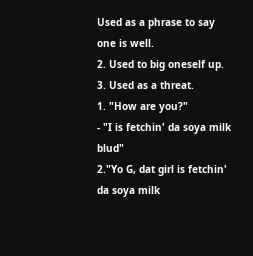Used as a phrase to say one is well.
2. Used to big oneself up.
3. Used as a threat.
1. "How are you?"
- "I is fetchin' da soya milk blud"
2."Yo G, dat girl is fetchin' da soya milk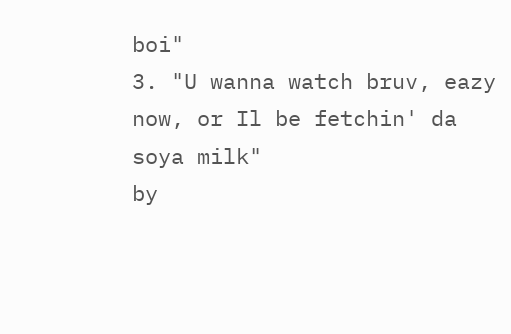boi"
3. "U wanna watch bruv, eazy now, or Il be fetchin' da soya milk"
by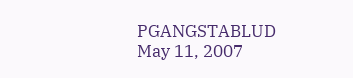PGANGSTABLUD May 11, 2007